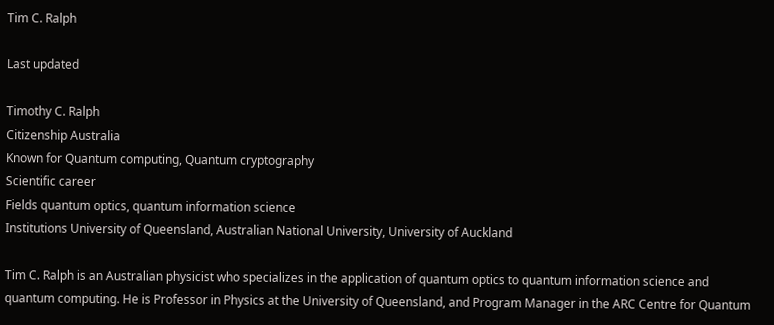Tim C. Ralph

Last updated

Timothy C. Ralph
Citizenship Australia
Known for Quantum computing, Quantum cryptography
Scientific career
Fields quantum optics, quantum information science
Institutions University of Queensland, Australian National University, University of Auckland

Tim C. Ralph is an Australian physicist who specializes in the application of quantum optics to quantum information science and quantum computing. He is Professor in Physics at the University of Queensland, and Program Manager in the ARC Centre for Quantum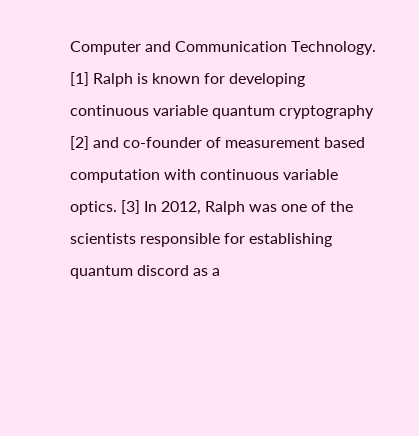Computer and Communication Technology. [1] Ralph is known for developing continuous variable quantum cryptography [2] and co-founder of measurement based computation with continuous variable optics. [3] In 2012, Ralph was one of the scientists responsible for establishing quantum discord as a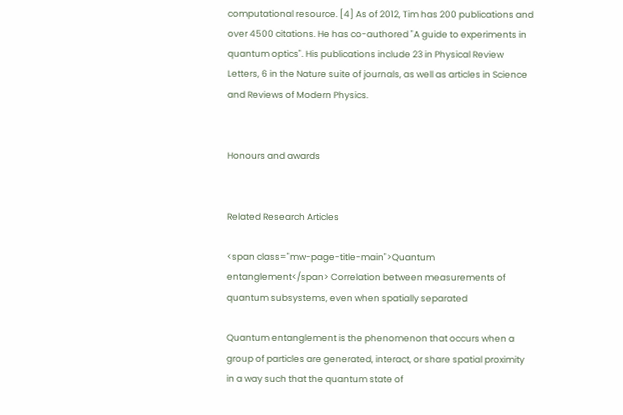computational resource. [4] As of 2012, Tim has 200 publications and over 4500 citations. He has co-authored "A guide to experiments in quantum optics". His publications include 23 in Physical Review Letters, 6 in the Nature suite of journals, as well as articles in Science and Reviews of Modern Physics.


Honours and awards


Related Research Articles

<span class="mw-page-title-main">Quantum entanglement</span> Correlation between measurements of quantum subsystems, even when spatially separated

Quantum entanglement is the phenomenon that occurs when a group of particles are generated, interact, or share spatial proximity in a way such that the quantum state of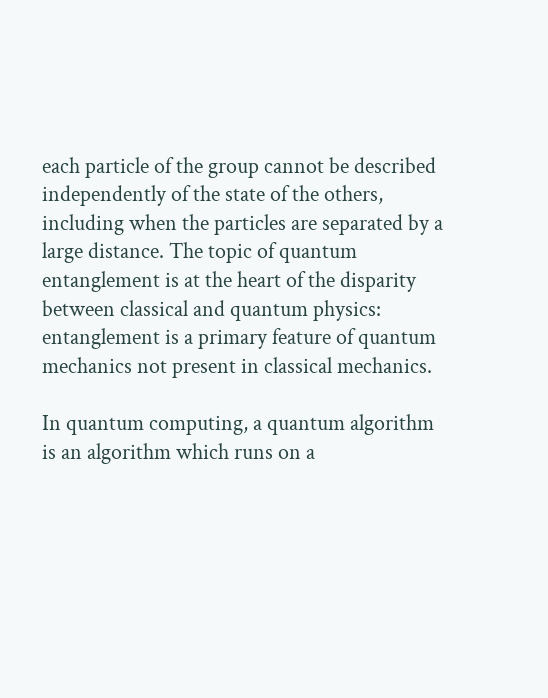each particle of the group cannot be described independently of the state of the others, including when the particles are separated by a large distance. The topic of quantum entanglement is at the heart of the disparity between classical and quantum physics: entanglement is a primary feature of quantum mechanics not present in classical mechanics.

In quantum computing, a quantum algorithm is an algorithm which runs on a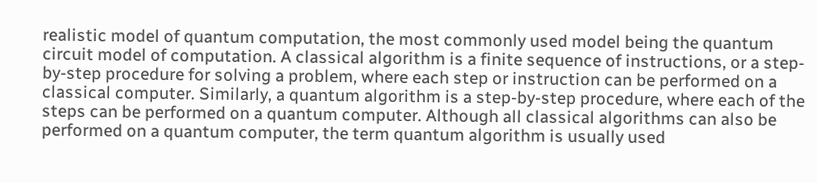realistic model of quantum computation, the most commonly used model being the quantum circuit model of computation. A classical algorithm is a finite sequence of instructions, or a step-by-step procedure for solving a problem, where each step or instruction can be performed on a classical computer. Similarly, a quantum algorithm is a step-by-step procedure, where each of the steps can be performed on a quantum computer. Although all classical algorithms can also be performed on a quantum computer, the term quantum algorithm is usually used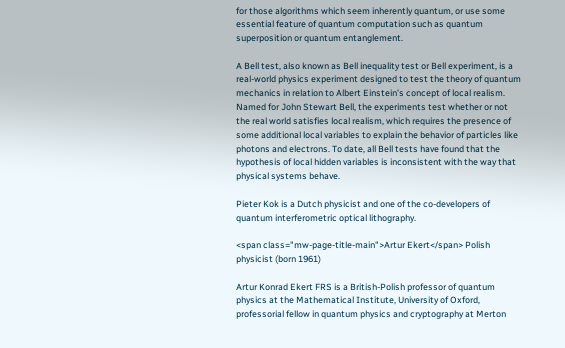for those algorithms which seem inherently quantum, or use some essential feature of quantum computation such as quantum superposition or quantum entanglement.

A Bell test, also known as Bell inequality test or Bell experiment, is a real-world physics experiment designed to test the theory of quantum mechanics in relation to Albert Einstein's concept of local realism. Named for John Stewart Bell, the experiments test whether or not the real world satisfies local realism, which requires the presence of some additional local variables to explain the behavior of particles like photons and electrons. To date, all Bell tests have found that the hypothesis of local hidden variables is inconsistent with the way that physical systems behave.

Pieter Kok is a Dutch physicist and one of the co-developers of quantum interferometric optical lithography.

<span class="mw-page-title-main">Artur Ekert</span> Polish physicist (born 1961)

Artur Konrad Ekert FRS is a British-Polish professor of quantum physics at the Mathematical Institute, University of Oxford, professorial fellow in quantum physics and cryptography at Merton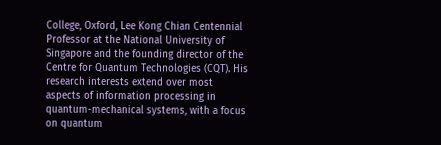College, Oxford, Lee Kong Chian Centennial Professor at the National University of Singapore and the founding director of the Centre for Quantum Technologies (CQT). His research interests extend over most aspects of information processing in quantum-mechanical systems, with a focus on quantum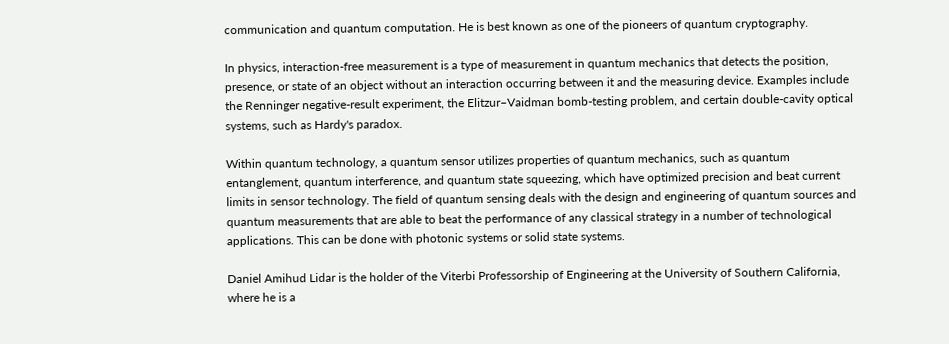communication and quantum computation. He is best known as one of the pioneers of quantum cryptography.

In physics, interaction-free measurement is a type of measurement in quantum mechanics that detects the position, presence, or state of an object without an interaction occurring between it and the measuring device. Examples include the Renninger negative-result experiment, the Elitzur–Vaidman bomb-testing problem, and certain double-cavity optical systems, such as Hardy's paradox.

Within quantum technology, a quantum sensor utilizes properties of quantum mechanics, such as quantum entanglement, quantum interference, and quantum state squeezing, which have optimized precision and beat current limits in sensor technology. The field of quantum sensing deals with the design and engineering of quantum sources and quantum measurements that are able to beat the performance of any classical strategy in a number of technological applications. This can be done with photonic systems or solid state systems.

Daniel Amihud Lidar is the holder of the Viterbi Professorship of Engineering at the University of Southern California, where he is a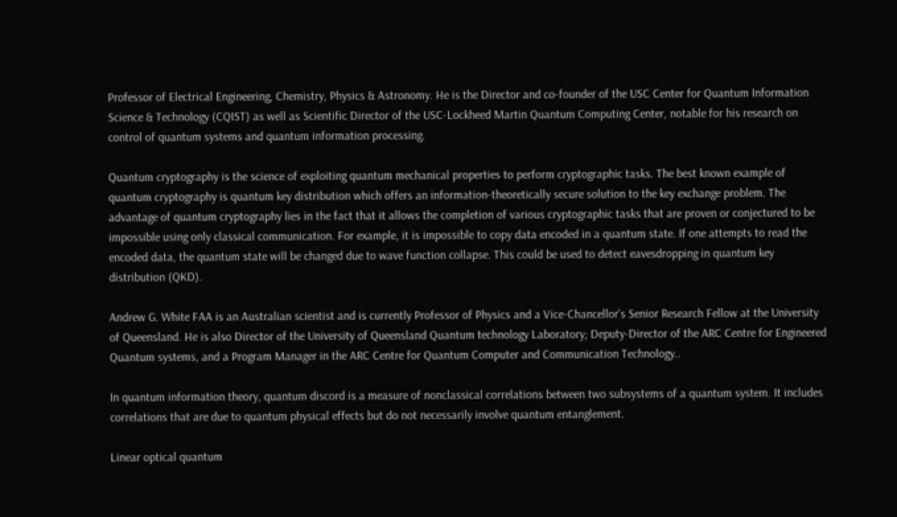Professor of Electrical Engineering, Chemistry, Physics & Astronomy. He is the Director and co-founder of the USC Center for Quantum Information Science & Technology (CQIST) as well as Scientific Director of the USC-Lockheed Martin Quantum Computing Center, notable for his research on control of quantum systems and quantum information processing.

Quantum cryptography is the science of exploiting quantum mechanical properties to perform cryptographic tasks. The best known example of quantum cryptography is quantum key distribution which offers an information-theoretically secure solution to the key exchange problem. The advantage of quantum cryptography lies in the fact that it allows the completion of various cryptographic tasks that are proven or conjectured to be impossible using only classical communication. For example, it is impossible to copy data encoded in a quantum state. If one attempts to read the encoded data, the quantum state will be changed due to wave function collapse. This could be used to detect eavesdropping in quantum key distribution (QKD).

Andrew G. White FAA is an Australian scientist and is currently Professor of Physics and a Vice-Chancellor's Senior Research Fellow at the University of Queensland. He is also Director of the University of Queensland Quantum technology Laboratory; Deputy-Director of the ARC Centre for Engineered Quantum systems, and a Program Manager in the ARC Centre for Quantum Computer and Communication Technology..

In quantum information theory, quantum discord is a measure of nonclassical correlations between two subsystems of a quantum system. It includes correlations that are due to quantum physical effects but do not necessarily involve quantum entanglement.

Linear optical quantum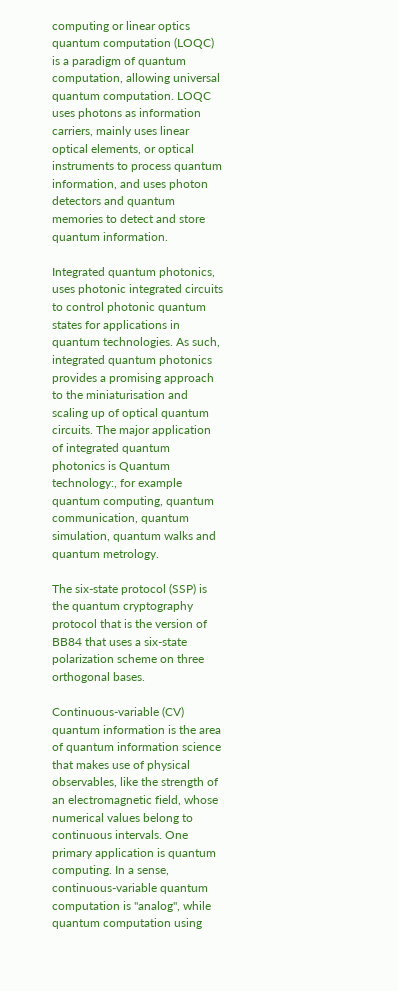computing or linear optics quantum computation (LOQC) is a paradigm of quantum computation, allowing universal quantum computation. LOQC uses photons as information carriers, mainly uses linear optical elements, or optical instruments to process quantum information, and uses photon detectors and quantum memories to detect and store quantum information.

Integrated quantum photonics, uses photonic integrated circuits to control photonic quantum states for applications in quantum technologies. As such, integrated quantum photonics provides a promising approach to the miniaturisation and scaling up of optical quantum circuits. The major application of integrated quantum photonics is Quantum technology:, for example quantum computing, quantum communication, quantum simulation, quantum walks and quantum metrology.

The six-state protocol (SSP) is the quantum cryptography protocol that is the version of BB84 that uses a six-state polarization scheme on three orthogonal bases.

Continuous-variable (CV) quantum information is the area of quantum information science that makes use of physical observables, like the strength of an electromagnetic field, whose numerical values belong to continuous intervals. One primary application is quantum computing. In a sense, continuous-variable quantum computation is "analog", while quantum computation using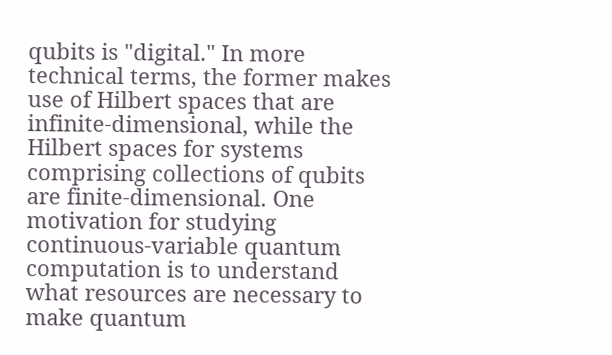qubits is "digital." In more technical terms, the former makes use of Hilbert spaces that are infinite-dimensional, while the Hilbert spaces for systems comprising collections of qubits are finite-dimensional. One motivation for studying continuous-variable quantum computation is to understand what resources are necessary to make quantum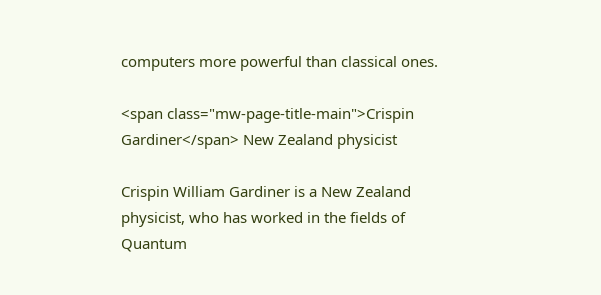computers more powerful than classical ones.

<span class="mw-page-title-main">Crispin Gardiner</span> New Zealand physicist

Crispin William Gardiner is a New Zealand physicist, who has worked in the fields of Quantum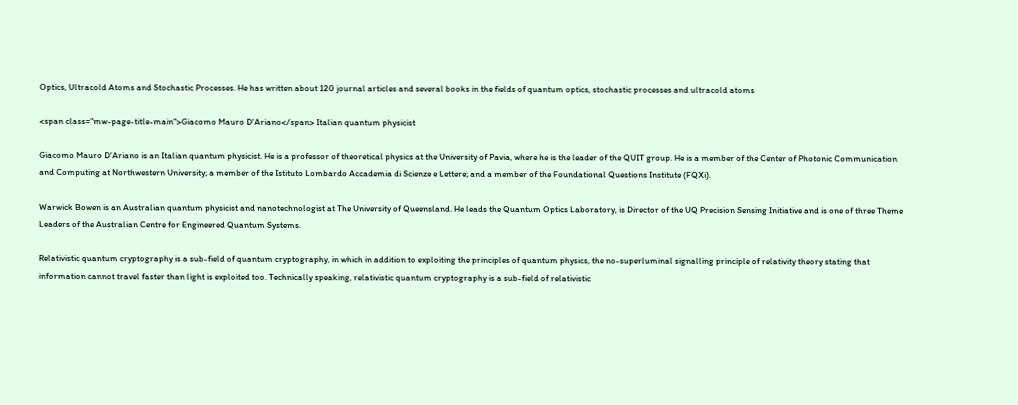Optics, Ultracold Atoms and Stochastic Processes. He has written about 120 journal articles and several books in the fields of quantum optics, stochastic processes and ultracold atoms

<span class="mw-page-title-main">Giacomo Mauro D'Ariano</span> Italian quantum physicist

Giacomo Mauro D'Ariano is an Italian quantum physicist. He is a professor of theoretical physics at the University of Pavia, where he is the leader of the QUIT group. He is a member of the Center of Photonic Communication and Computing at Northwestern University; a member of the Istituto Lombardo Accademia di Scienze e Lettere; and a member of the Foundational Questions Institute (FQXi).

Warwick Bowen is an Australian quantum physicist and nanotechnologist at The University of Queensland. He leads the Quantum Optics Laboratory, is Director of the UQ Precision Sensing Initiative and is one of three Theme Leaders of the Australian Centre for Engineered Quantum Systems.

Relativistic quantum cryptography is a sub-field of quantum cryptography, in which in addition to exploiting the principles of quantum physics, the no-superluminal signalling principle of relativity theory stating that information cannot travel faster than light is exploited too. Technically speaking, relativistic quantum cryptography is a sub-field of relativistic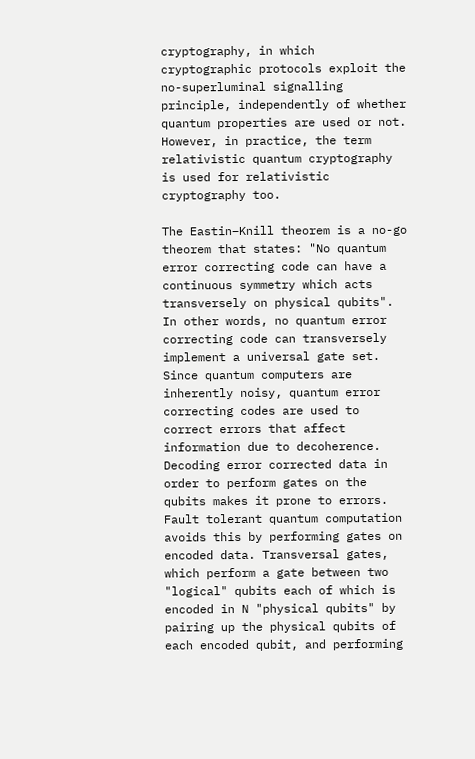cryptography, in which cryptographic protocols exploit the no-superluminal signalling principle, independently of whether quantum properties are used or not. However, in practice, the term relativistic quantum cryptography is used for relativistic cryptography too.

The Eastin–Knill theorem is a no-go theorem that states: "No quantum error correcting code can have a continuous symmetry which acts transversely on physical qubits". In other words, no quantum error correcting code can transversely implement a universal gate set. Since quantum computers are inherently noisy, quantum error correcting codes are used to correct errors that affect information due to decoherence. Decoding error corrected data in order to perform gates on the qubits makes it prone to errors. Fault tolerant quantum computation avoids this by performing gates on encoded data. Transversal gates, which perform a gate between two "logical" qubits each of which is encoded in N "physical qubits" by pairing up the physical qubits of each encoded qubit, and performing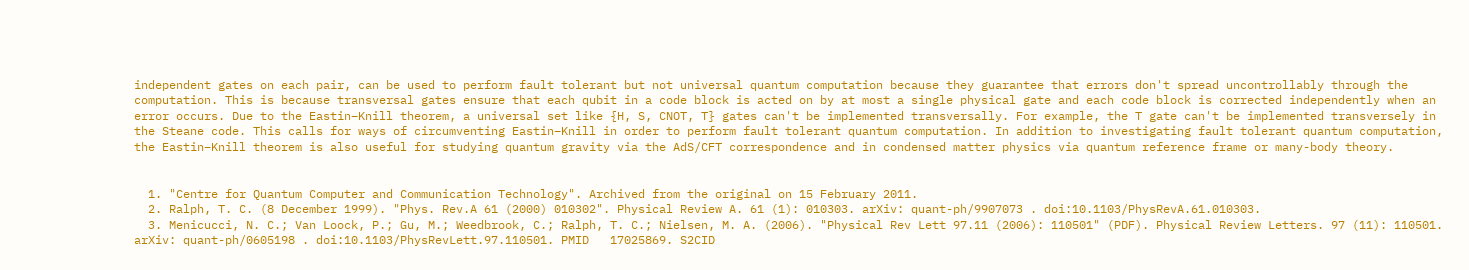independent gates on each pair, can be used to perform fault tolerant but not universal quantum computation because they guarantee that errors don't spread uncontrollably through the computation. This is because transversal gates ensure that each qubit in a code block is acted on by at most a single physical gate and each code block is corrected independently when an error occurs. Due to the Eastin–Knill theorem, a universal set like {H, S, CNOT, T} gates can't be implemented transversally. For example, the T gate can't be implemented transversely in the Steane code. This calls for ways of circumventing Eastin–Knill in order to perform fault tolerant quantum computation. In addition to investigating fault tolerant quantum computation, the Eastin–Knill theorem is also useful for studying quantum gravity via the AdS/CFT correspondence and in condensed matter physics via quantum reference frame or many-body theory.


  1. "Centre for Quantum Computer and Communication Technology". Archived from the original on 15 February 2011.
  2. Ralph, T. C. (8 December 1999). "Phys. Rev.A 61 (2000) 010302". Physical Review A. 61 (1): 010303. arXiv: quant-ph/9907073 . doi:10.1103/PhysRevA.61.010303.
  3. Menicucci, N. C.; Van Loock, P.; Gu, M.; Weedbrook, C.; Ralph, T. C.; Nielsen, M. A. (2006). "Physical Rev Lett 97.11 (2006): 110501" (PDF). Physical Review Letters. 97 (11): 110501. arXiv: quant-ph/0605198 . doi:10.1103/PhysRevLett.97.110501. PMID   17025869. S2CID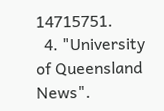14715751.
  4. "University of Queensland News".